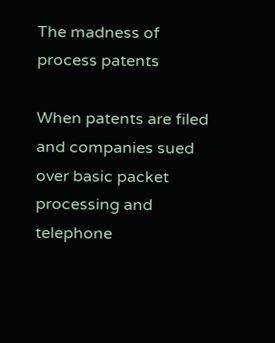The madness of process patents

When patents are filed and companies sued over basic packet processing and telephone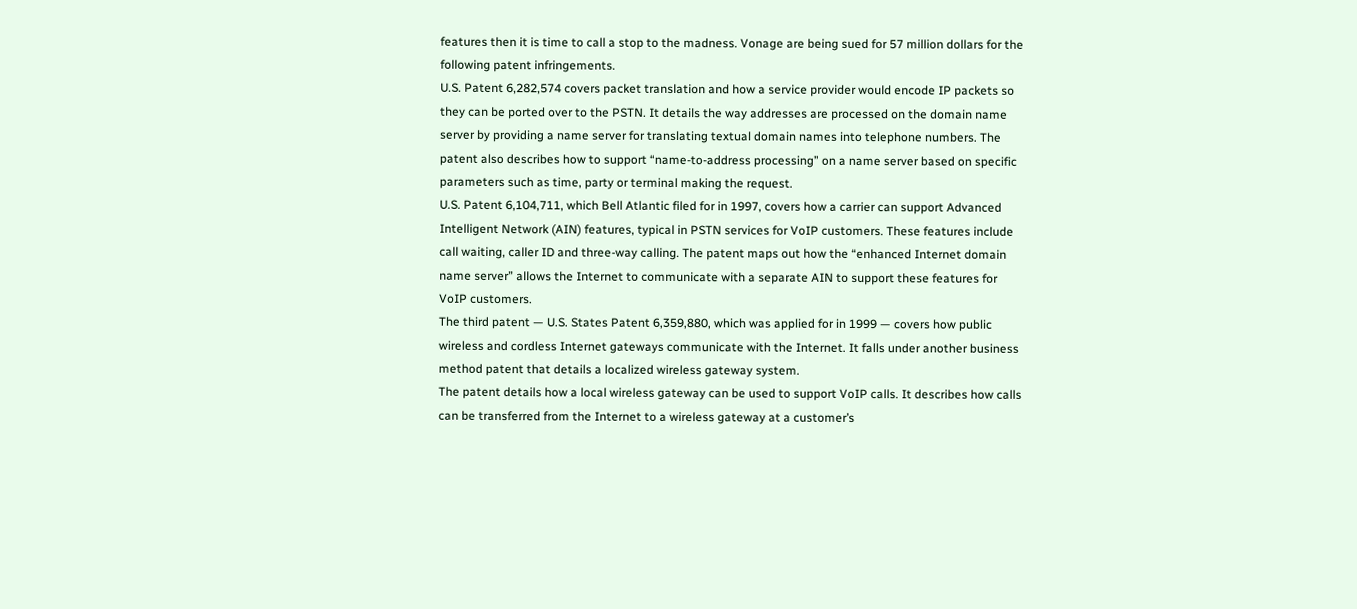features then it is time to call a stop to the madness. Vonage are being sued for 57 million dollars for the following patent infringements.
U.S. Patent 6,282,574 covers packet translation and how a service provider would encode IP packets so they can be ported over to the PSTN. It details the way addresses are processed on the domain name server by providing a name server for translating textual domain names into telephone numbers. The patent also describes how to support “name-to-address processing” on a name server based on specific parameters such as time, party or terminal making the request.
U.S. Patent 6,104,711, which Bell Atlantic filed for in 1997, covers how a carrier can support Advanced Intelligent Network (AIN) features, typical in PSTN services for VoIP customers. These features include call waiting, caller ID and three-way calling. The patent maps out how the “enhanced Internet domain name server” allows the Internet to communicate with a separate AIN to support these features for VoIP customers.
The third patent — U.S. States Patent 6,359,880, which was applied for in 1999 — covers how public wireless and cordless Internet gateways communicate with the Internet. It falls under another business method patent that details a localized wireless gateway system.
The patent details how a local wireless gateway can be used to support VoIP calls. It describes how calls can be transferred from the Internet to a wireless gateway at a customer’s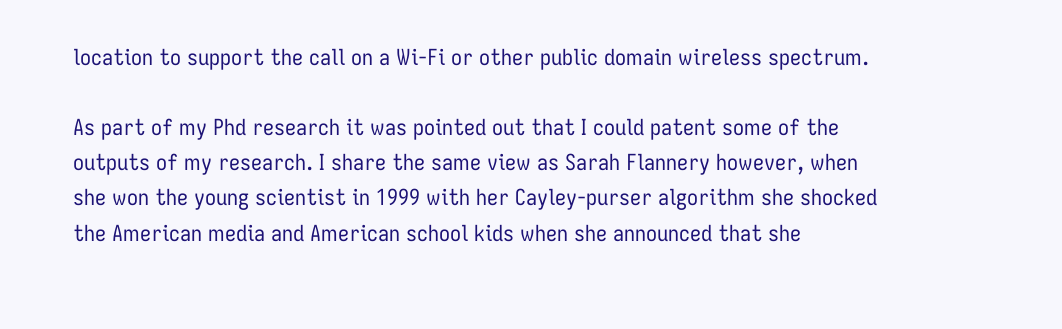location to support the call on a Wi-Fi or other public domain wireless spectrum.

As part of my Phd research it was pointed out that I could patent some of the outputs of my research. I share the same view as Sarah Flannery however, when she won the young scientist in 1999 with her Cayley-purser algorithm she shocked the American media and American school kids when she announced that she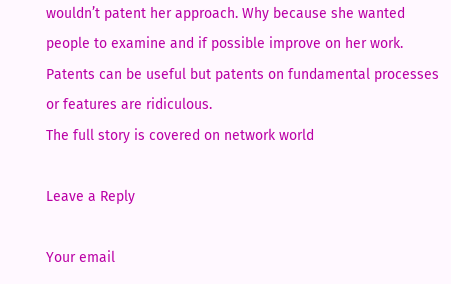wouldn’t patent her approach. Why because she wanted people to examine and if possible improve on her work.
Patents can be useful but patents on fundamental processes or features are ridiculous.
The full story is covered on network world

Leave a Reply

Your email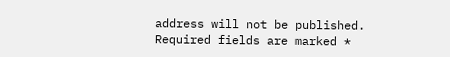address will not be published. Required fields are marked *